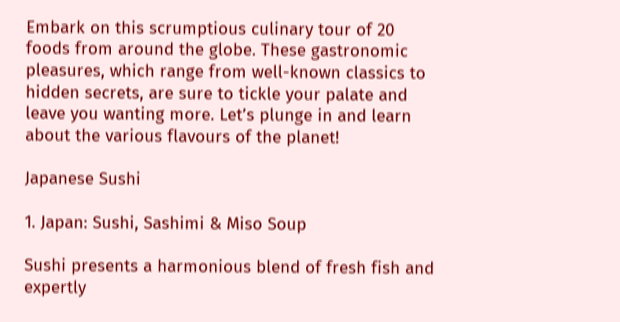Embark on this scrumptious culinary tour of 20 foods from around the globe. These gastronomic pleasures, which range from well-known classics to hidden secrets, are sure to tickle your palate and leave you wanting more. Let’s plunge in and learn about the various flavours of the planet!

Japanese Sushi

1. Japan: Sushi, Sashimi & Miso Soup

Sushi presents a harmonious blend of fresh fish and expertly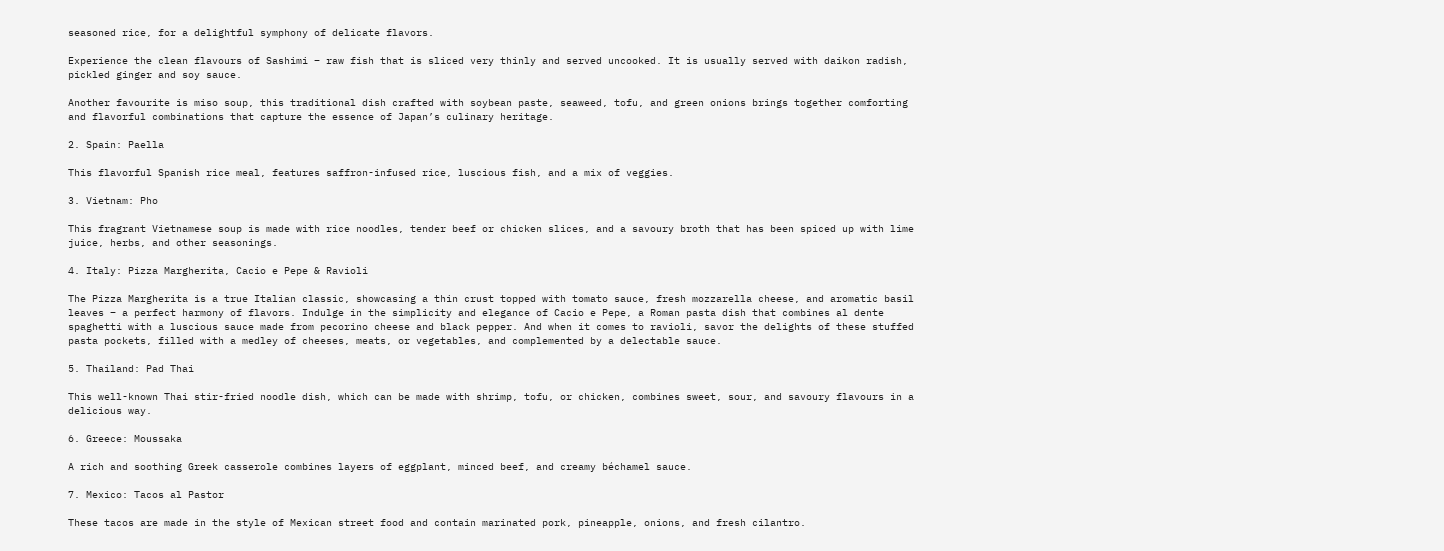seasoned rice, for a delightful symphony of delicate flavors.

Experience the clean flavours of Sashimi – raw fish that is sliced very thinly and served uncooked. It is usually served with daikon radish, pickled ginger and soy sauce.

Another favourite is miso soup, this traditional dish crafted with soybean paste, seaweed, tofu, and green onions brings together comforting and flavorful combinations that capture the essence of Japan’s culinary heritage.

2. Spain: Paella

This flavorful Spanish rice meal, features saffron-infused rice, luscious fish, and a mix of veggies.

3. Vietnam: Pho

This fragrant Vietnamese soup is made with rice noodles, tender beef or chicken slices, and a savoury broth that has been spiced up with lime juice, herbs, and other seasonings.

4. Italy: Pizza Margherita, Cacio e Pepe & Ravioli

The Pizza Margherita is a true Italian classic, showcasing a thin crust topped with tomato sauce, fresh mozzarella cheese, and aromatic basil leaves – a perfect harmony of flavors. Indulge in the simplicity and elegance of Cacio e Pepe, a Roman pasta dish that combines al dente spaghetti with a luscious sauce made from pecorino cheese and black pepper. And when it comes to ravioli, savor the delights of these stuffed pasta pockets, filled with a medley of cheeses, meats, or vegetables, and complemented by a delectable sauce.

5. Thailand: Pad Thai

This well-known Thai stir-fried noodle dish, which can be made with shrimp, tofu, or chicken, combines sweet, sour, and savoury flavours in a delicious way.

6. Greece: Moussaka

A rich and soothing Greek casserole combines layers of eggplant, minced beef, and creamy béchamel sauce.

7. Mexico: Tacos al Pastor

These tacos are made in the style of Mexican street food and contain marinated pork, pineapple, onions, and fresh cilantro.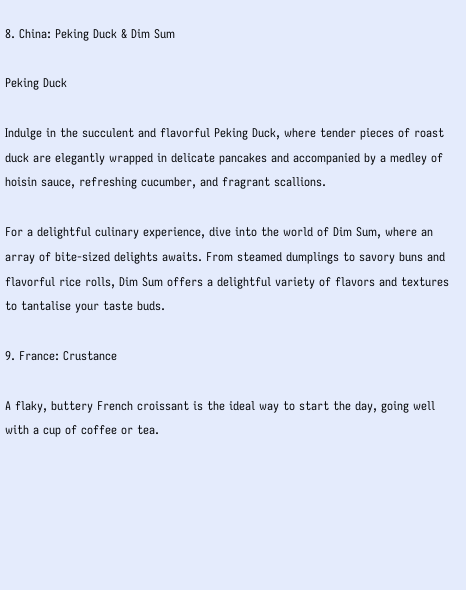8. China: Peking Duck & Dim Sum

Peking Duck

Indulge in the succulent and flavorful Peking Duck, where tender pieces of roast duck are elegantly wrapped in delicate pancakes and accompanied by a medley of hoisin sauce, refreshing cucumber, and fragrant scallions.

For a delightful culinary experience, dive into the world of Dim Sum, where an array of bite-sized delights awaits. From steamed dumplings to savory buns and flavorful rice rolls, Dim Sum offers a delightful variety of flavors and textures to tantalise your taste buds.

9. France: Crustance

A flaky, buttery French croissant is the ideal way to start the day, going well with a cup of coffee or tea.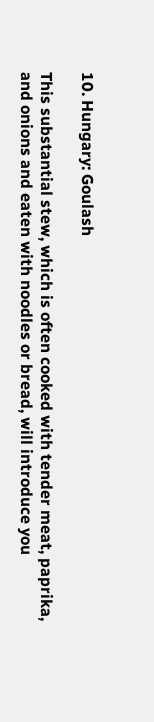10. Hungary: Goulash

This substantial stew, which is often cooked with tender meat, paprika, and onions and eaten with noodles or bread, will introduce you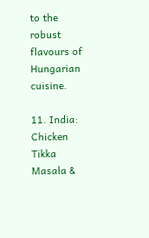to the robust flavours of Hungarian cuisine.

11. India: Chicken Tikka Masala &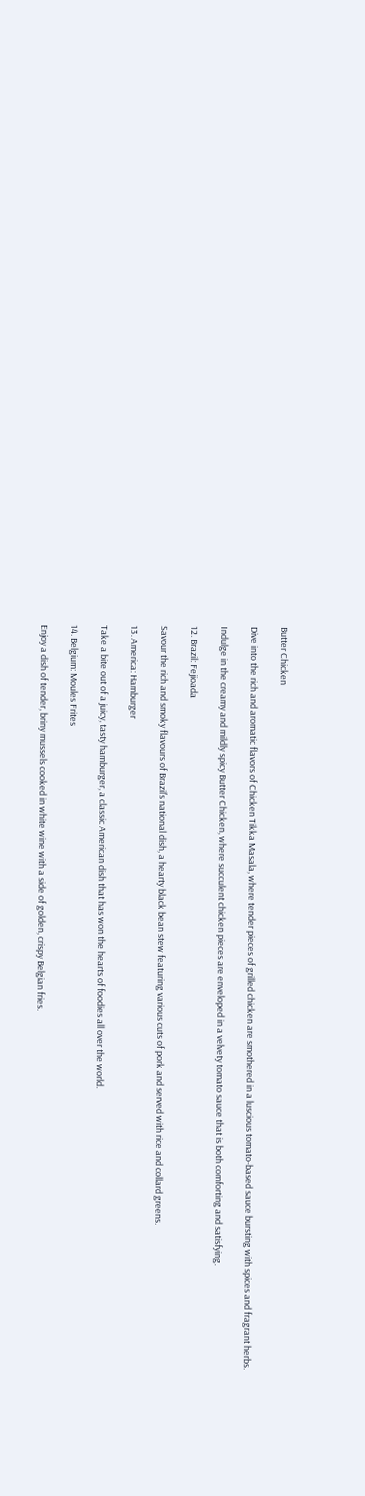Butter Chicken

Dive into the rich and aromatic flavors of Chicken Tikka Masala, where tender pieces of grilled chicken are smothered in a luscious tomato-based sauce bursting with spices and fragrant herbs.

Indulge in the creamy and mildly spicy Butter Chicken, where succulent chicken pieces are enveloped in a velvety tomato sauce that is both comforting and satisfying.

12. Brazil: Fejioada

Savour the rich and smoky flavours of Brazil’s national dish, a hearty black bean stew featuring various cuts of pork and served with rice and collard greens.

13. America: Hamburger

Take a bite out of a juicy, tasty hamburger, a classic American dish that has won the hearts of foodies all over the world.

14. Belgium: Moules Frites

Enjoy a dish of tender, briny mussels cooked in white wine with a side of golden, crispy Belgian fries.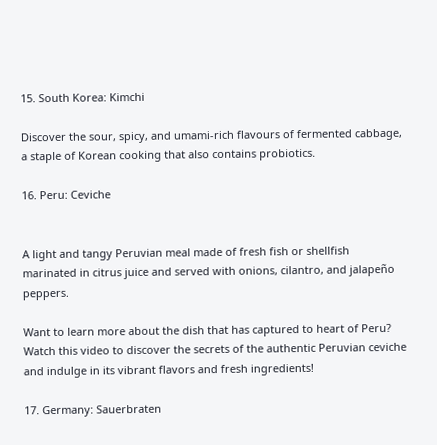15. South Korea: Kimchi

Discover the sour, spicy, and umami-rich flavours of fermented cabbage, a staple of Korean cooking that also contains probiotics.

16. Peru: Ceviche


A light and tangy Peruvian meal made of fresh fish or shellfish marinated in citrus juice and served with onions, cilantro, and jalapeño peppers.

Want to learn more about the dish that has captured to heart of Peru? Watch this video to discover the secrets of the authentic Peruvian ceviche and indulge in its vibrant flavors and fresh ingredients!

17. Germany: Sauerbraten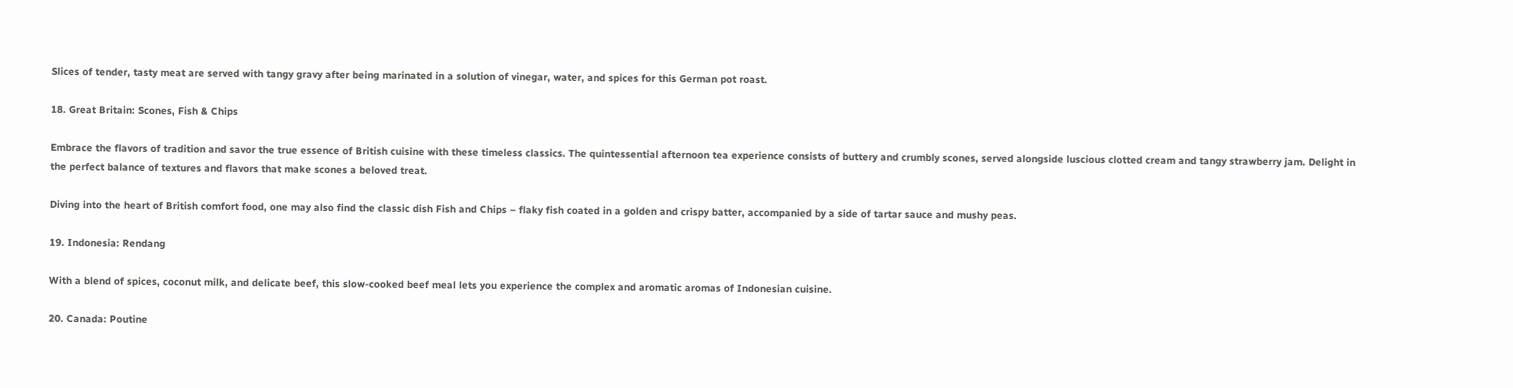Slices of tender, tasty meat are served with tangy gravy after being marinated in a solution of vinegar, water, and spices for this German pot roast.

18. Great Britain: Scones, Fish & Chips

Embrace the flavors of tradition and savor the true essence of British cuisine with these timeless classics. The quintessential afternoon tea experience consists of buttery and crumbly scones, served alongside luscious clotted cream and tangy strawberry jam. Delight in the perfect balance of textures and flavors that make scones a beloved treat.

Diving into the heart of British comfort food, one may also find the classic dish Fish and Chips – flaky fish coated in a golden and crispy batter, accompanied by a side of tartar sauce and mushy peas.

19. Indonesia: Rendang

With a blend of spices, coconut milk, and delicate beef, this slow-cooked beef meal lets you experience the complex and aromatic aromas of Indonesian cuisine.

20. Canada: Poutine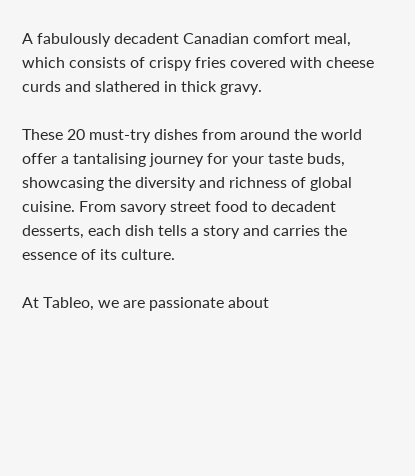A fabulously decadent Canadian comfort meal, which consists of crispy fries covered with cheese curds and slathered in thick gravy.

These 20 must-try dishes from around the world offer a tantalising journey for your taste buds, showcasing the diversity and richness of global cuisine. From savory street food to decadent desserts, each dish tells a story and carries the essence of its culture.

At Tableo, we are passionate about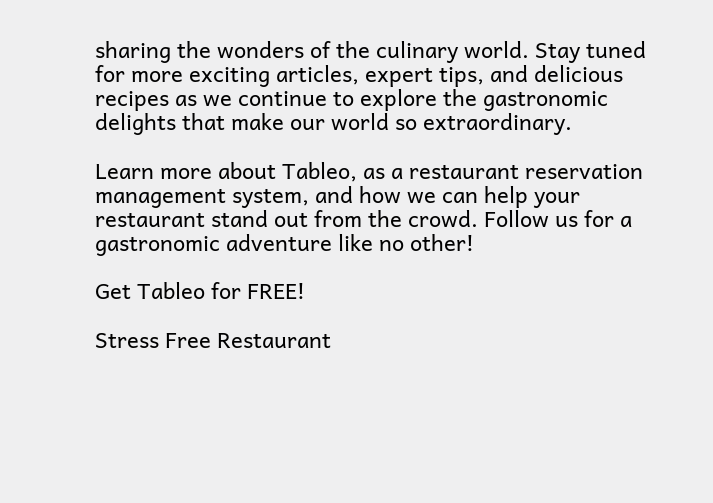sharing the wonders of the culinary world. Stay tuned for more exciting articles, expert tips, and delicious recipes as we continue to explore the gastronomic delights that make our world so extraordinary.

Learn more about Tableo, as a restaurant reservation management system, and how we can help your restaurant stand out from the crowd. Follow us for a gastronomic adventure like no other!

Get Tableo for FREE!

Stress Free Restaurant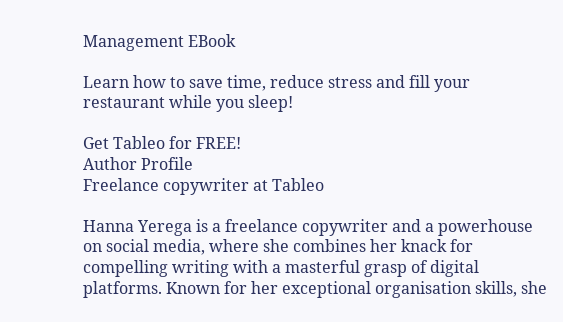Management EBook

Learn how to save time, reduce stress and fill your restaurant while you sleep!

Get Tableo for FREE!
Author Profile
Freelance copywriter at Tableo

Hanna Yerega is a freelance copywriter and a powerhouse on social media, where she combines her knack for compelling writing with a masterful grasp of digital platforms. Known for her exceptional organisation skills, she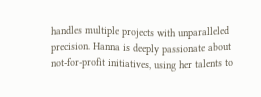handles multiple projects with unparalleled precision. Hanna is deeply passionate about not-for-profit initiatives, using her talents to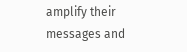amplify their messages and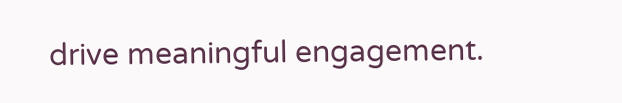drive meaningful engagement.